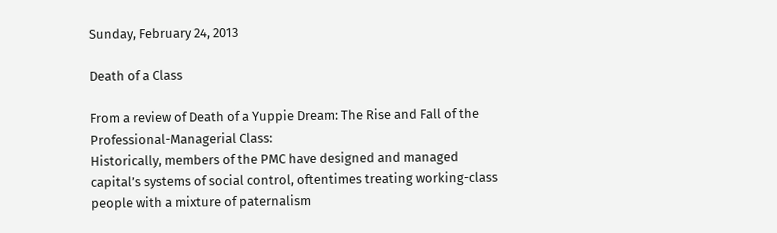Sunday, February 24, 2013

Death of a Class

From a review of Death of a Yuppie Dream: The Rise and Fall of the Professional-Managerial Class:
Historically, members of the PMC have designed and managed capital’s systems of social control, oftentimes treating working-class people with a mixture of paternalism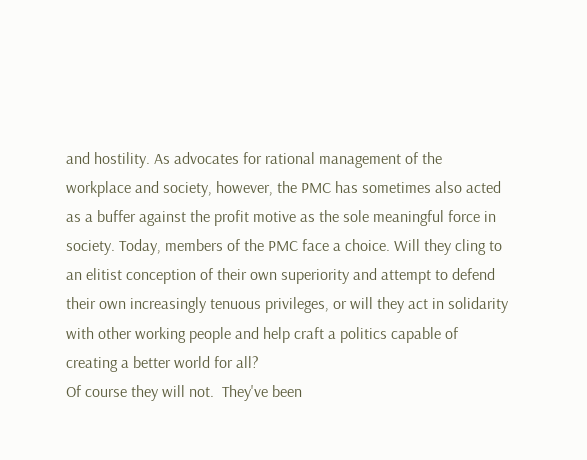and hostility. As advocates for rational management of the workplace and society, however, the PMC has sometimes also acted as a buffer against the profit motive as the sole meaningful force in society. Today, members of the PMC face a choice. Will they cling to an elitist conception of their own superiority and attempt to defend their own increasingly tenuous privileges, or will they act in solidarity with other working people and help craft a politics capable of creating a better world for all?
Of course they will not.  They've been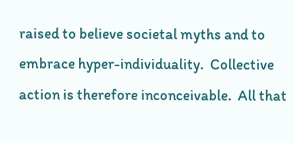raised to believe societal myths and to embrace hyper-individuality.  Collective action is therefore inconceivable.  All that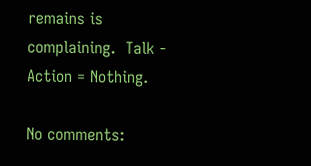remains is complaining.  Talk - Action = Nothing.

No comments: